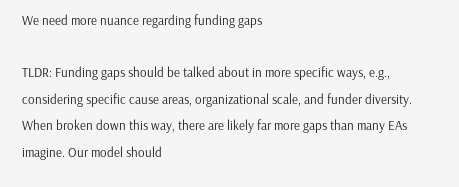We need more nuance regarding funding gaps

TLDR: Funding gaps should be talked about in more specific ways, e.g., considering specific cause areas, organizational scale, and funder diversity. When broken down this way, there are likely far more gaps than many EAs imagine. Our model should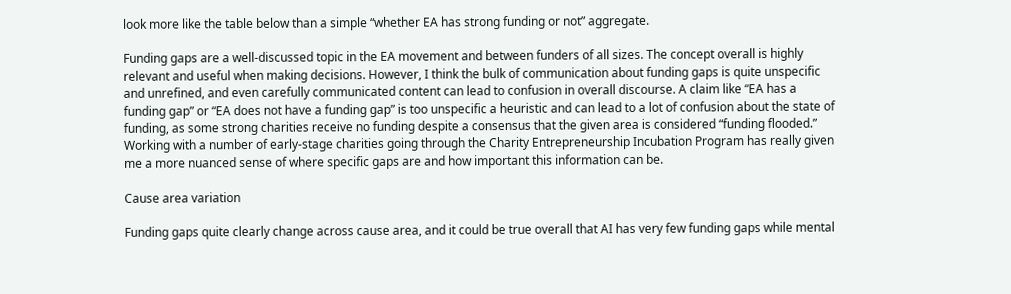look more like the table below than a simple “whether EA has strong funding or not” aggregate.

Funding gaps are a well-discussed topic in the EA movement and between funders of all sizes. The concept overall is highly relevant and useful when making decisions. However, I think the bulk of communication about funding gaps is quite unspecific and unrefined, and even carefully communicated content can lead to confusion in overall discourse. A claim like “EA has a funding gap” or “EA does not have a funding gap” is too unspecific a heuristic and can lead to a lot of confusion about the state of funding, as some strong charities receive no funding despite a consensus that the given area is considered “funding flooded.” Working with a number of early-stage charities going through the Charity Entrepreneurship Incubation Program has really given me a more nuanced sense of where specific gaps are and how important this information can be.

Cause area variation

Funding gaps quite clearly change across cause area, and it could be true overall that AI has very few funding gaps while mental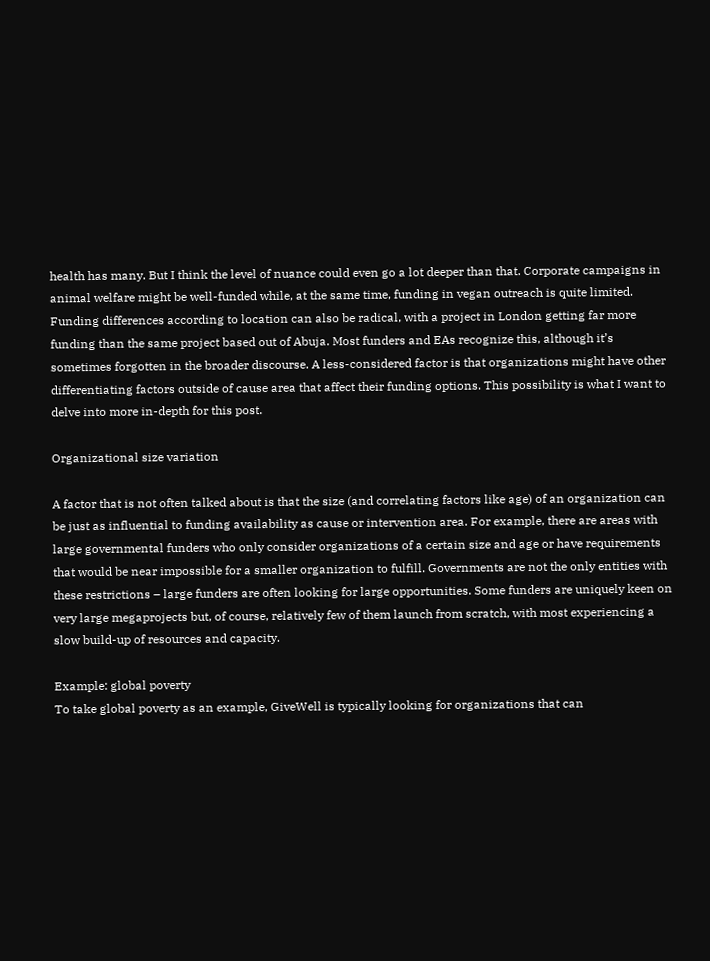health has many. But I think the level of nuance could even go a lot deeper than that. Corporate campaigns in animal welfare might be well-funded while, at the same time, funding in vegan outreach is quite limited. Funding differences according to location can also be radical, with a project in London getting far more funding than the same project based out of Abuja. Most funders and EAs recognize this, although it’s sometimes forgotten in the broader discourse. A less-considered factor is that organizations might have other differentiating factors outside of cause area that affect their funding options. This possibility is what I want to delve into more in-depth for this post.

Organizational size variation

A factor that is not often talked about is that the size (and correlating factors like age) of an organization can be just as influential to funding availability as cause or intervention area. For example, there are areas with large governmental funders who only consider organizations of a certain size and age or have requirements that would be near impossible for a smaller organization to fulfill. Governments are not the only entities with these restrictions – large funders are often looking for large opportunities. Some funders are uniquely keen on very large megaprojects but, of course, relatively few of them launch from scratch, with most experiencing a slow build-up of resources and capacity.

Example: global poverty
To take global poverty as an example, GiveWell is typically looking for organizations that can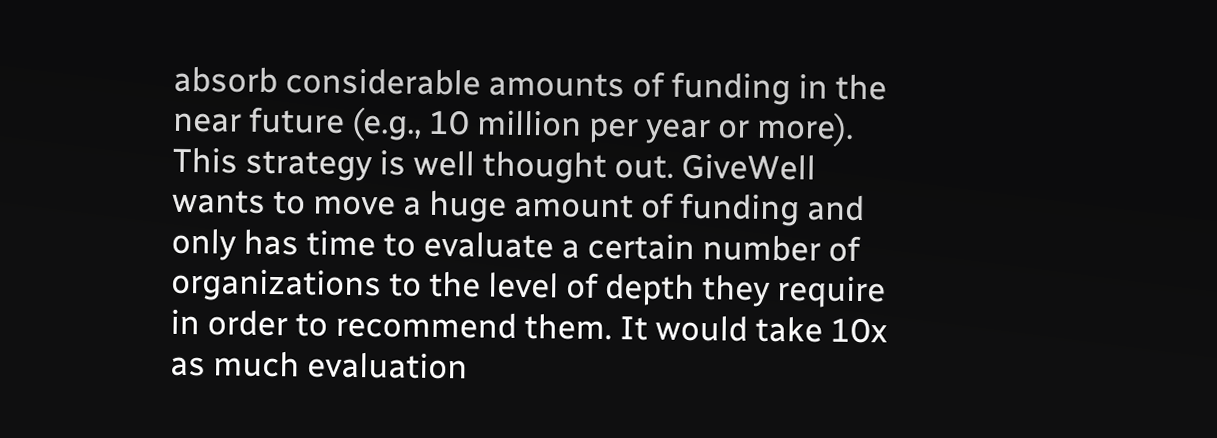absorb considerable amounts of funding in the near future (e.g., 10 million per year or more). This strategy is well thought out. GiveWell wants to move a huge amount of funding and only has time to evaluate a certain number of organizations to the level of depth they require in order to recommend them. It would take 10x as much evaluation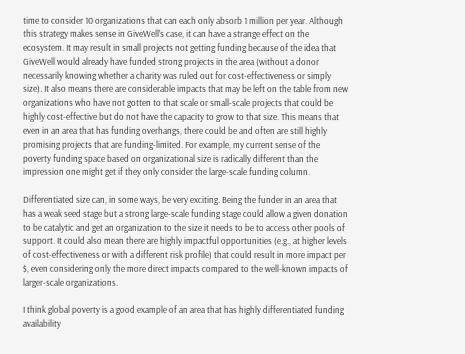time to consider 10 organizations that can each only absorb 1 million per year. Although this strategy makes sense in GiveWell’s case, it can have a strange effect on the ecosystem. It may result in small projects not getting funding because of the idea that GiveWell would already have funded strong projects in the area (without a donor necessarily knowing whether a charity was ruled out for cost-effectiveness or simply size). It also means there are considerable impacts that may be left on the table from new organizations who have not gotten to that scale or small-scale projects that could be highly cost-effective but do not have the capacity to grow to that size. This means that even in an area that has funding overhangs, there could be and often are still highly promising projects that are funding-limited. For example, my current sense of the poverty funding space based on organizational size is radically different than the impression one might get if they only consider the large-scale funding column.

Differentiated size can, in some ways, be very exciting. Being the funder in an area that has a weak seed stage but a strong large-scale funding stage could allow a given donation to be catalytic and get an organization to the size it needs to be to access other pools of support. It could also mean there are highly impactful opportunities (e.g., at higher levels of cost-effectiveness or with a different risk profile) that could result in more impact per $, even considering only the more direct impacts compared to the well-known impacts of larger-scale organizations.

I think global poverty is a good example of an area that has highly differentiated funding availability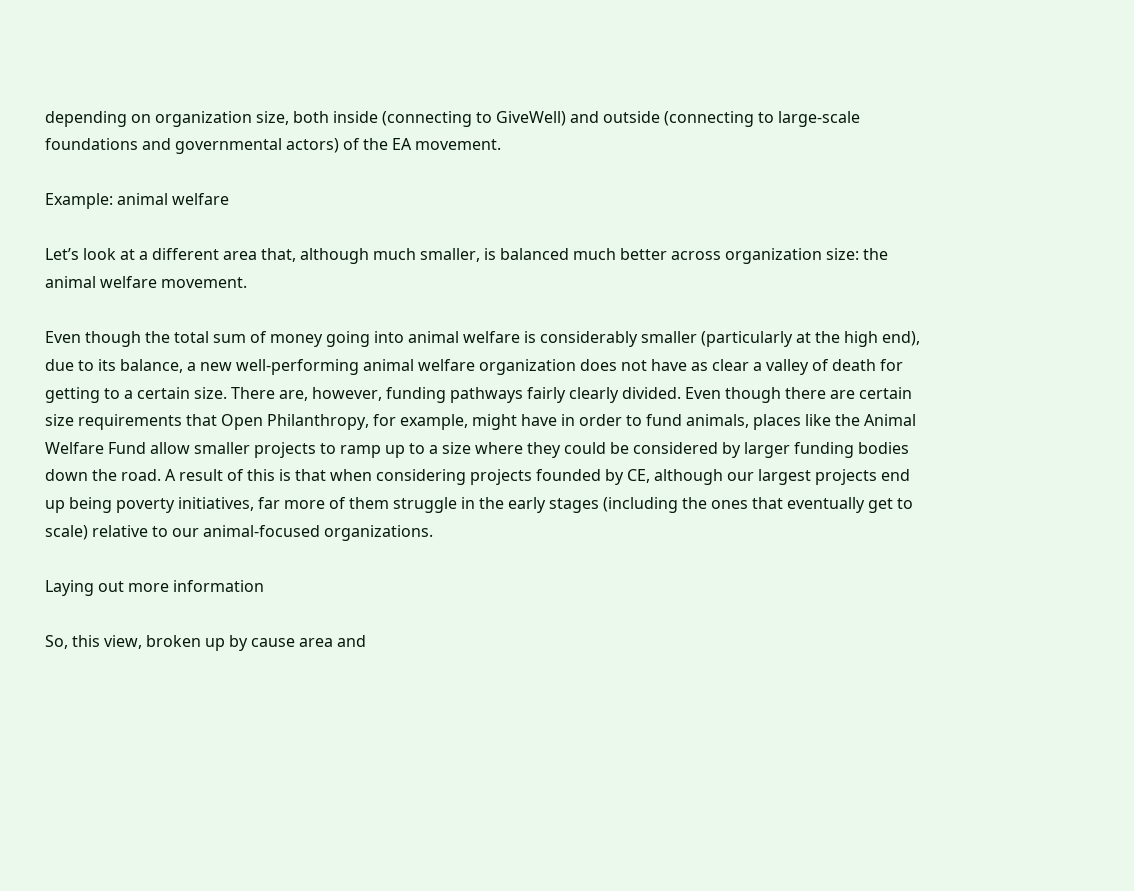depending on organization size, both inside (connecting to GiveWell) and outside (connecting to large-scale foundations and governmental actors) of the EA movement.

Example: animal welfare

Let’s look at a different area that, although much smaller, is balanced much better across organization size: the animal welfare movement.

Even though the total sum of money going into animal welfare is considerably smaller (particularly at the high end), due to its balance, a new well-performing animal welfare organization does not have as clear a valley of death for getting to a certain size. There are, however, funding pathways fairly clearly divided. Even though there are certain size requirements that Open Philanthropy, for example, might have in order to fund animals, places like the Animal Welfare Fund allow smaller projects to ramp up to a size where they could be considered by larger funding bodies down the road. A result of this is that when considering projects founded by CE, although our largest projects end up being poverty initiatives, far more of them struggle in the early stages (including the ones that eventually get to scale) relative to our animal-focused organizations.

Laying out more information

So, this view, broken up by cause area and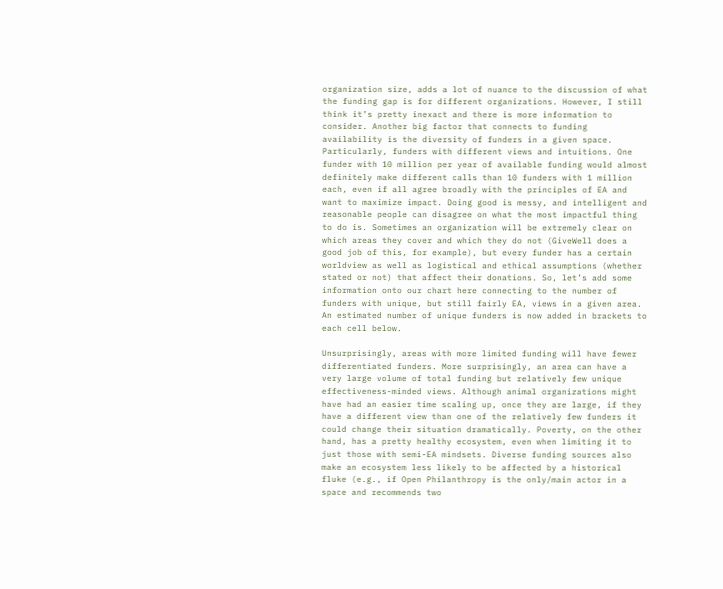organization size, adds a lot of nuance to the discussion of what the funding gap is for different organizations. However, I still think it’s pretty inexact and there is more information to consider. Another big factor that connects to funding availability is the diversity of funders in a given space. Particularly, funders with different views and intuitions. One funder with 10 million per year of available funding would almost definitely make different calls than 10 funders with 1 million each, even if all agree broadly with the principles of EA and want to maximize impact. Doing good is messy, and intelligent and reasonable people can disagree on what the most impactful thing to do is. Sometimes an organization will be extremely clear on which areas they cover and which they do not (GiveWell does a good job of this, for example), but every funder has a certain worldview as well as logistical and ethical assumptions (whether stated or not) that affect their donations. So, let’s add some information onto our chart here connecting to the number of funders with unique, but still fairly EA, views in a given area. An estimated number of unique funders is now added in brackets to each cell below.

Unsurprisingly, areas with more limited funding will have fewer differentiated funders. More surprisingly, an area can have a very large volume of total funding but relatively few unique effectiveness-minded views. Although animal organizations might have had an easier time scaling up, once they are large, if they have a different view than one of the relatively few funders it could change their situation dramatically. Poverty, on the other hand, has a pretty healthy ecosystem, even when limiting it to just those with semi-EA mindsets. Diverse funding sources also make an ecosystem less likely to be affected by a historical fluke (e.g., if Open Philanthropy is the only/main actor in a space and recommends two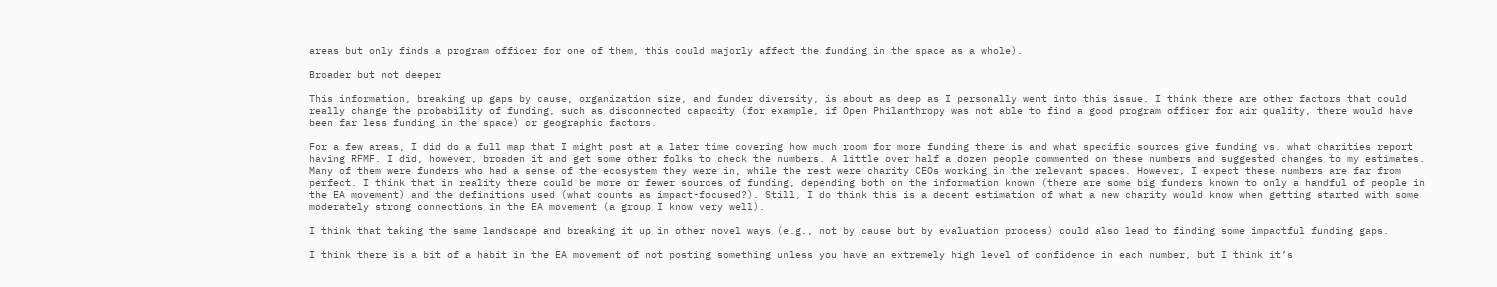areas but only finds a program officer for one of them, this could majorly affect the funding in the space as a whole).

Broader but not deeper

This information, breaking up gaps by cause, organization size, and funder diversity, is about as deep as I personally went into this issue. I think there are other factors that could really change the probability of funding, such as disconnected capacity (for example, if Open Philanthropy was not able to find a good program officer for air quality, there would have been far less funding in the space) or geographic factors.

For a few areas, I did do a full map that I might post at a later time covering how much room for more funding there is and what specific sources give funding vs. what charities report having RFMF. I did, however, broaden it and get some other folks to check the numbers. A little over half a dozen people commented on these numbers and suggested changes to my estimates. Many of them were funders who had a sense of the ecosystem they were in, while the rest were charity CEOs working in the relevant spaces. However, I expect these numbers are far from perfect. I think that in reality there could be more or fewer sources of funding, depending both on the information known (there are some big funders known to only a handful of people in the EA movement) and the definitions used (what counts as impact-focused?). Still, I do think this is a decent estimation of what a new charity would know when getting started with some moderately strong connections in the EA movement (a group I know very well).

I think that taking the same landscape and breaking it up in other novel ways (e.g., not by cause but by evaluation process) could also lead to finding some impactful funding gaps.

I think there is a bit of a habit in the EA movement of not posting something unless you have an extremely high level of confidence in each number, but I think it’s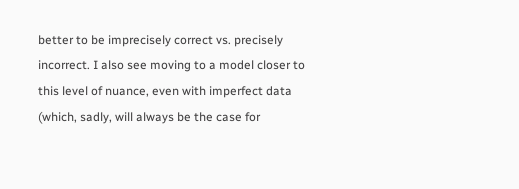better to be imprecisely correct vs. precisely incorrect. I also see moving to a model closer to this level of nuance, even with imperfect data (which, sadly, will always be the case for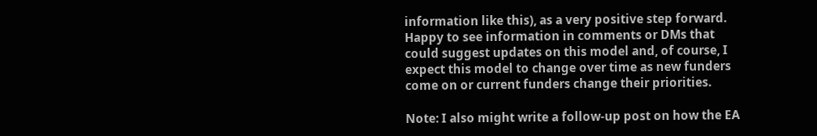information like this), as a very positive step forward. Happy to see information in comments or DMs that could suggest updates on this model and, of course, I expect this model to change over time as new funders come on or current funders change their priorities.

Note: I also might write a follow-up post on how the EA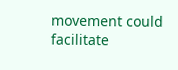movement could facilitate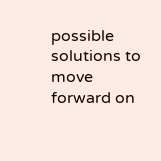possible solutions to move forward on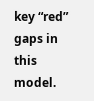key “red” gaps in this model.